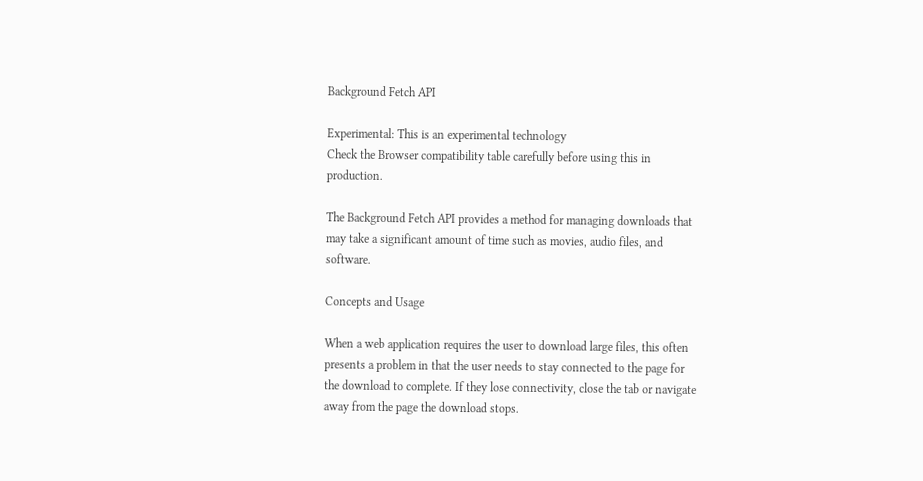Background Fetch API

Experimental: This is an experimental technology
Check the Browser compatibility table carefully before using this in production.

The Background Fetch API provides a method for managing downloads that may take a significant amount of time such as movies, audio files, and software.

Concepts and Usage

When a web application requires the user to download large files, this often presents a problem in that the user needs to stay connected to the page for the download to complete. If they lose connectivity, close the tab or navigate away from the page the download stops.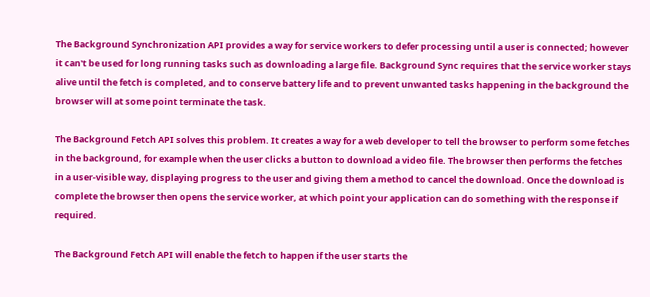The Background Synchronization API provides a way for service workers to defer processing until a user is connected; however it can't be used for long running tasks such as downloading a large file. Background Sync requires that the service worker stays alive until the fetch is completed, and to conserve battery life and to prevent unwanted tasks happening in the background the browser will at some point terminate the task.

The Background Fetch API solves this problem. It creates a way for a web developer to tell the browser to perform some fetches in the background, for example when the user clicks a button to download a video file. The browser then performs the fetches in a user-visible way, displaying progress to the user and giving them a method to cancel the download. Once the download is complete the browser then opens the service worker, at which point your application can do something with the response if required.

The Background Fetch API will enable the fetch to happen if the user starts the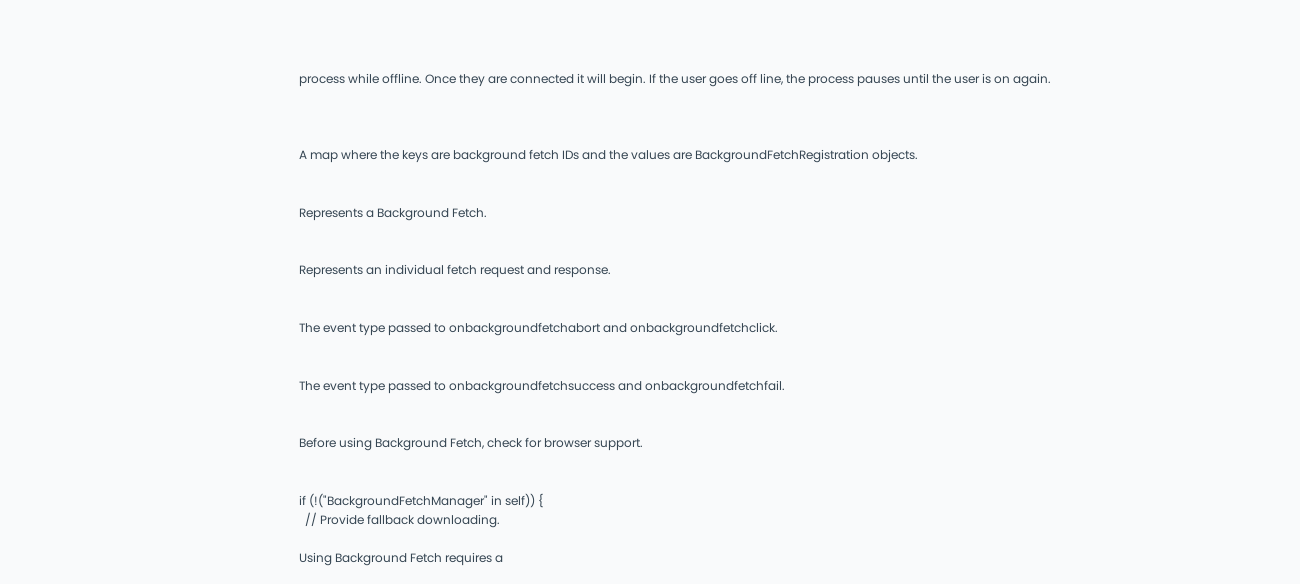process while offline. Once they are connected it will begin. If the user goes off line, the process pauses until the user is on again.



A map where the keys are background fetch IDs and the values are BackgroundFetchRegistration objects.


Represents a Background Fetch.


Represents an individual fetch request and response.


The event type passed to onbackgroundfetchabort and onbackgroundfetchclick.


The event type passed to onbackgroundfetchsuccess and onbackgroundfetchfail.


Before using Background Fetch, check for browser support.


if (!("BackgroundFetchManager" in self)) {
  // Provide fallback downloading.

Using Background Fetch requires a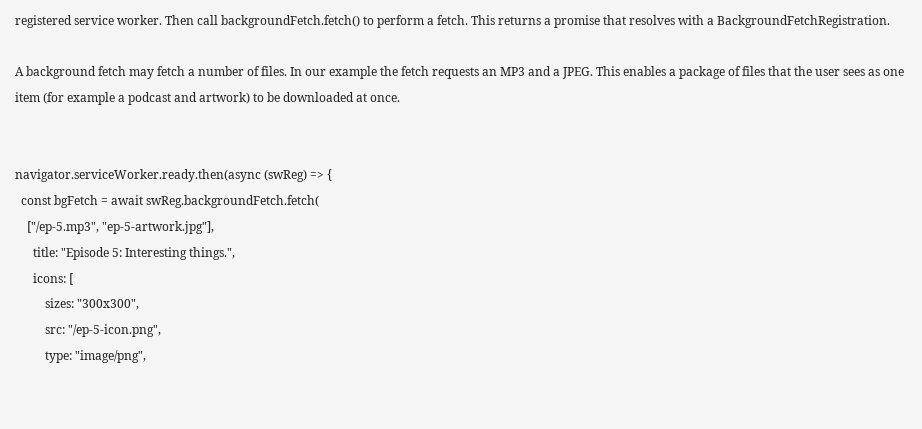registered service worker. Then call backgroundFetch.fetch() to perform a fetch. This returns a promise that resolves with a BackgroundFetchRegistration.

A background fetch may fetch a number of files. In our example the fetch requests an MP3 and a JPEG. This enables a package of files that the user sees as one item (for example a podcast and artwork) to be downloaded at once.


navigator.serviceWorker.ready.then(async (swReg) => {
  const bgFetch = await swReg.backgroundFetch.fetch(
    ["/ep-5.mp3", "ep-5-artwork.jpg"],
      title: "Episode 5: Interesting things.",
      icons: [
          sizes: "300x300",
          src: "/ep-5-icon.png",
          type: "image/png",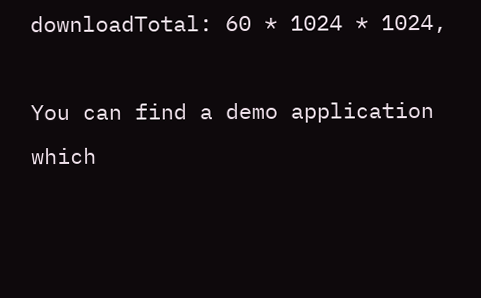downloadTotal: 60 * 1024 * 1024,

You can find a demo application which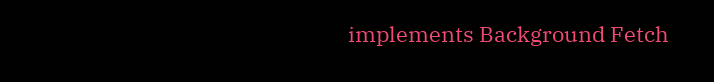implements Background Fetch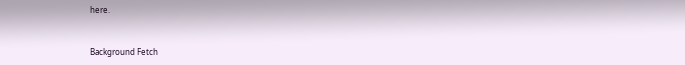here.


Background Fetch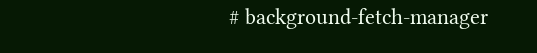# background-fetch-manager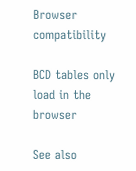Browser compatibility

BCD tables only load in the browser

See also